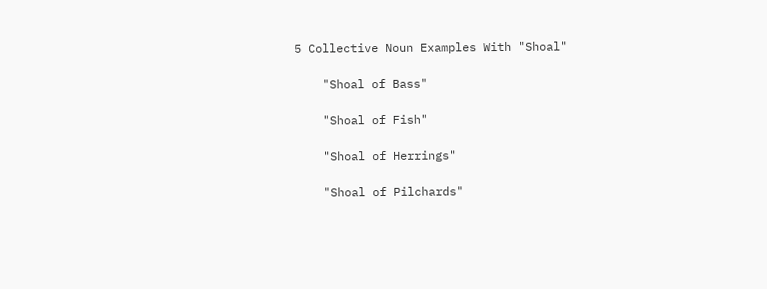5 Collective Noun Examples With "Shoal"

    "Shoal of Bass"

    "Shoal of Fish"

    "Shoal of Herrings"

    "Shoal of Pilchards"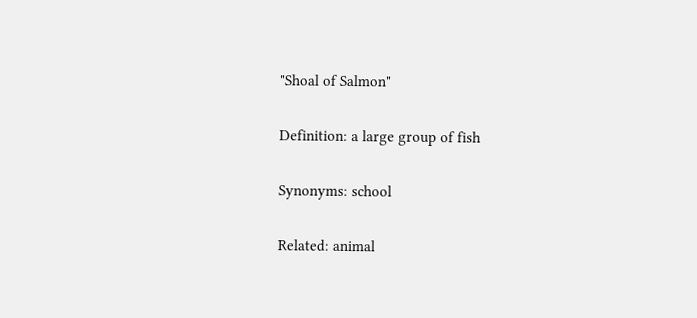"Shoal of Salmon"

Definition: a large group of fish

Synonyms: school

Related: animal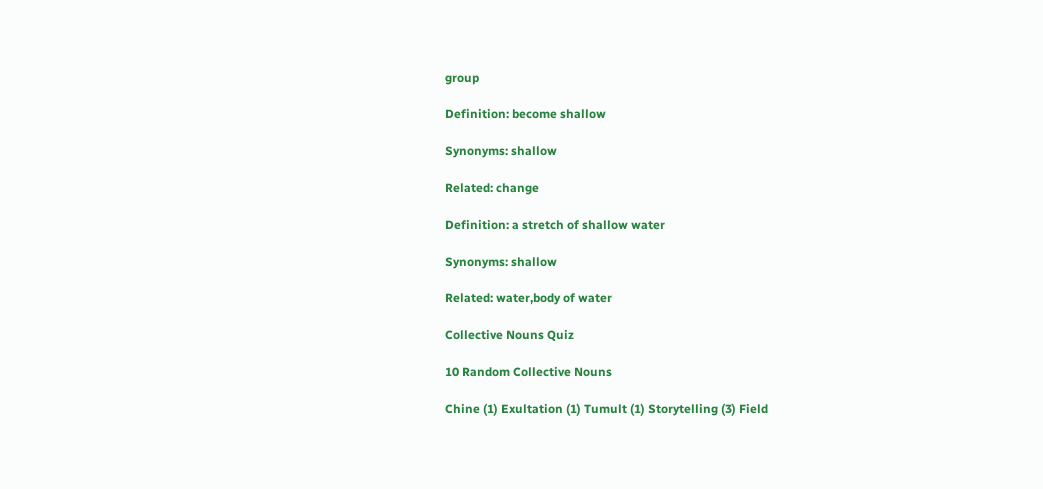group

Definition: become shallow

Synonyms: shallow

Related: change

Definition: a stretch of shallow water

Synonyms: shallow

Related: water,body of water

Collective Nouns Quiz

10 Random Collective Nouns

Chine (1) Exultation (1) Tumult (1) Storytelling (3) Field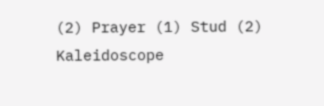(2) Prayer (1) Stud (2) Kaleidoscope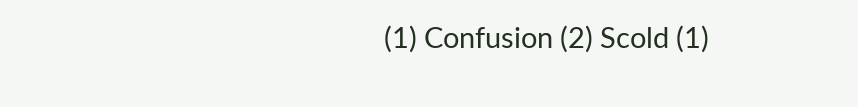(1) Confusion (2) Scold (1)